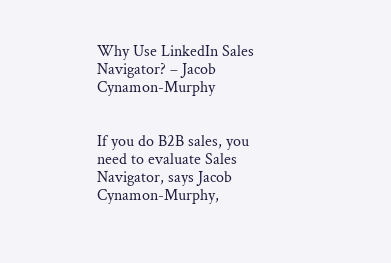Why Use LinkedIn Sales Navigator? – Jacob Cynamon-Murphy


If you do B2B sales, you need to evaluate Sales Navigator, says Jacob Cynamon-Murphy,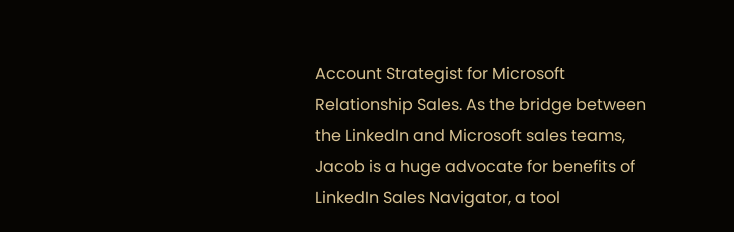Account Strategist for Microsoft Relationship Sales. As the bridge between the LinkedIn and Microsoft sales teams, Jacob is a huge advocate for benefits of LinkedIn Sales Navigator, a tool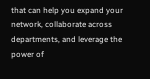that can help you expand your network, collaborate across departments, and leverage the power of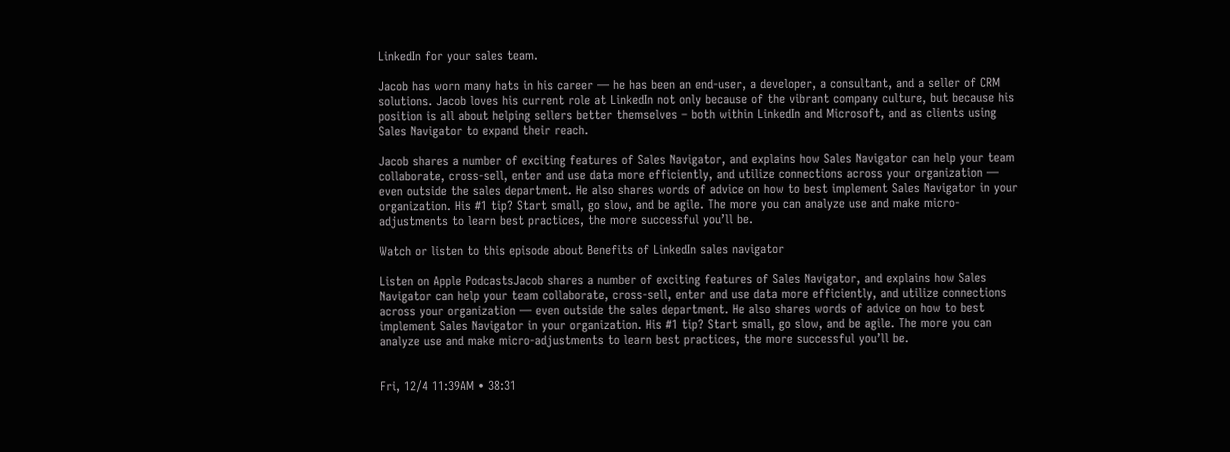LinkedIn for your sales team.

Jacob has worn many hats in his career — he has been an end-user, a developer, a consultant, and a seller of CRM solutions. Jacob loves his current role at LinkedIn not only because of the vibrant company culture, but because his position is all about helping sellers better themselves – both within LinkedIn and Microsoft, and as clients using Sales Navigator to expand their reach.

Jacob shares a number of exciting features of Sales Navigator, and explains how Sales Navigator can help your team collaborate, cross-sell, enter and use data more efficiently, and utilize connections across your organization — even outside the sales department. He also shares words of advice on how to best implement Sales Navigator in your organization. His #1 tip? Start small, go slow, and be agile. The more you can analyze use and make micro-adjustments to learn best practices, the more successful you’ll be.

Watch or listen to this episode about Benefits of LinkedIn sales navigator

Listen on Apple PodcastsJacob shares a number of exciting features of Sales Navigator, and explains how Sales Navigator can help your team collaborate, cross-sell, enter and use data more efficiently, and utilize connections across your organization — even outside the sales department. He also shares words of advice on how to best implement Sales Navigator in your organization. His #1 tip? Start small, go slow, and be agile. The more you can analyze use and make micro-adjustments to learn best practices, the more successful you’ll be.


Fri, 12/4 11:39AM • 38:31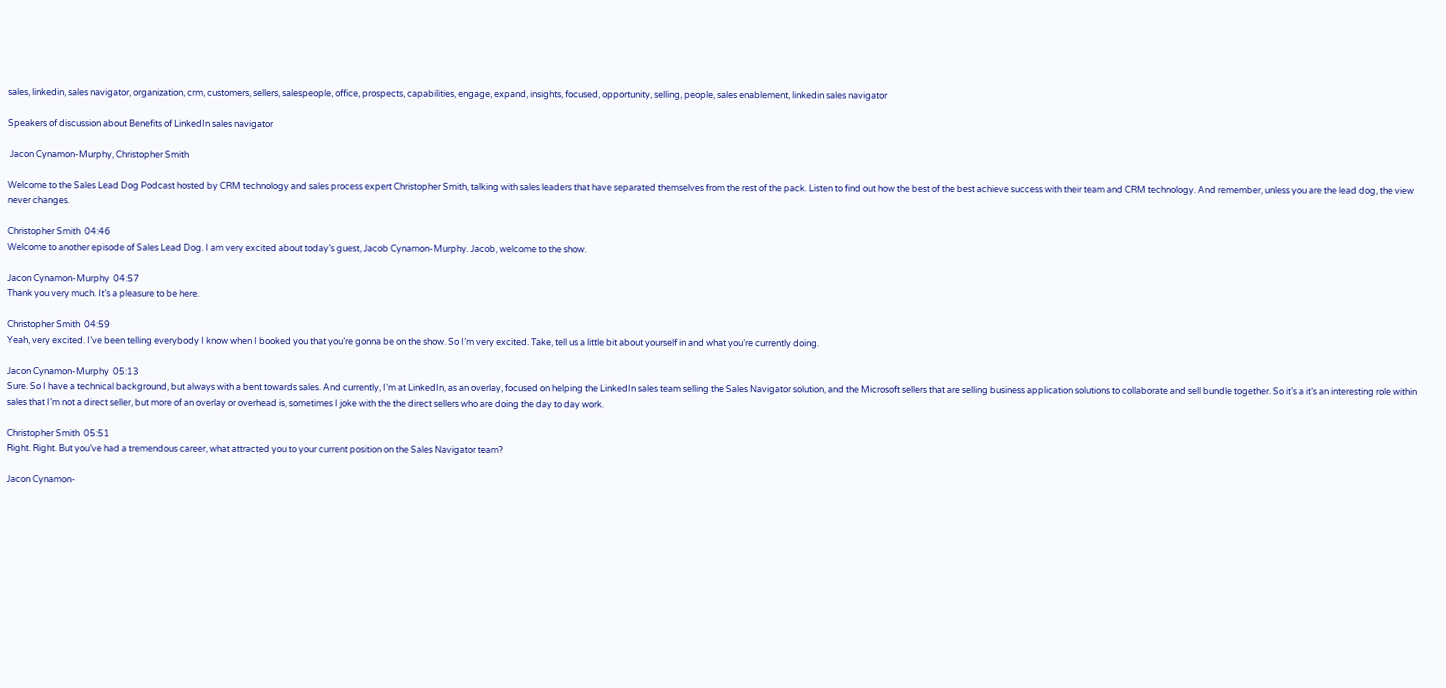sales, linkedin, sales navigator, organization, crm, customers, sellers, salespeople, office, prospects, capabilities, engage, expand, insights, focused, opportunity, selling, people, sales enablement, linkedin sales navigator

Speakers of discussion about Benefits of LinkedIn sales navigator

 Jacon Cynamon-Murphy, Christopher Smith

Welcome to the Sales Lead Dog Podcast hosted by CRM technology and sales process expert Christopher Smith, talking with sales leaders that have separated themselves from the rest of the pack. Listen to find out how the best of the best achieve success with their team and CRM technology. And remember, unless you are the lead dog, the view never changes.

Christopher Smith  04:46
Welcome to another episode of Sales Lead Dog. I am very excited about today’s guest, Jacob Cynamon-Murphy. Jacob, welcome to the show.

Jacon Cynamon-Murphy  04:57
Thank you very much. It’s a pleasure to be here.

Christopher Smith  04:59
Yeah, very excited. I’ve been telling everybody I know when I booked you that you’re gonna be on the show. So I’m very excited. Take, tell us a little bit about yourself in and what you’re currently doing.

Jacon Cynamon-Murphy  05:13
Sure. So I have a technical background, but always with a bent towards sales. And currently, I’m at LinkedIn, as an overlay, focused on helping the LinkedIn sales team selling the Sales Navigator solution, and the Microsoft sellers that are selling business application solutions to collaborate and sell bundle together. So it’s a it’s an interesting role within sales that I’m not a direct seller, but more of an overlay or overhead is, sometimes I joke with the the direct sellers who are doing the day to day work.

Christopher Smith  05:51
Right. Right. But you’ve had a tremendous career, what attracted you to your current position on the Sales Navigator team?

Jacon Cynamon-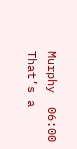Murphy  06:00
That’s a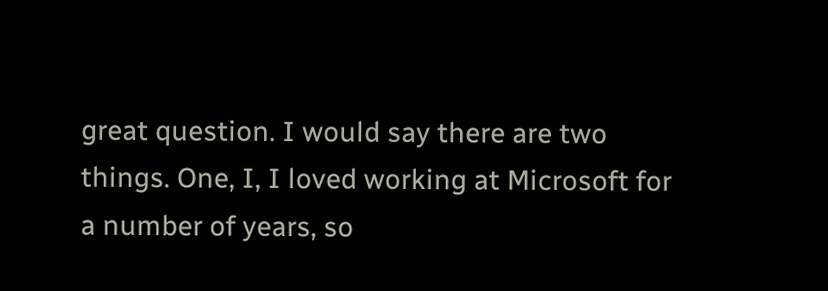great question. I would say there are two things. One, I, I loved working at Microsoft for a number of years, so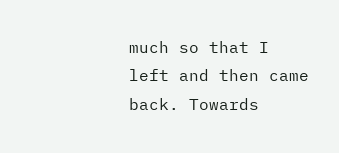much so that I left and then came back. Towards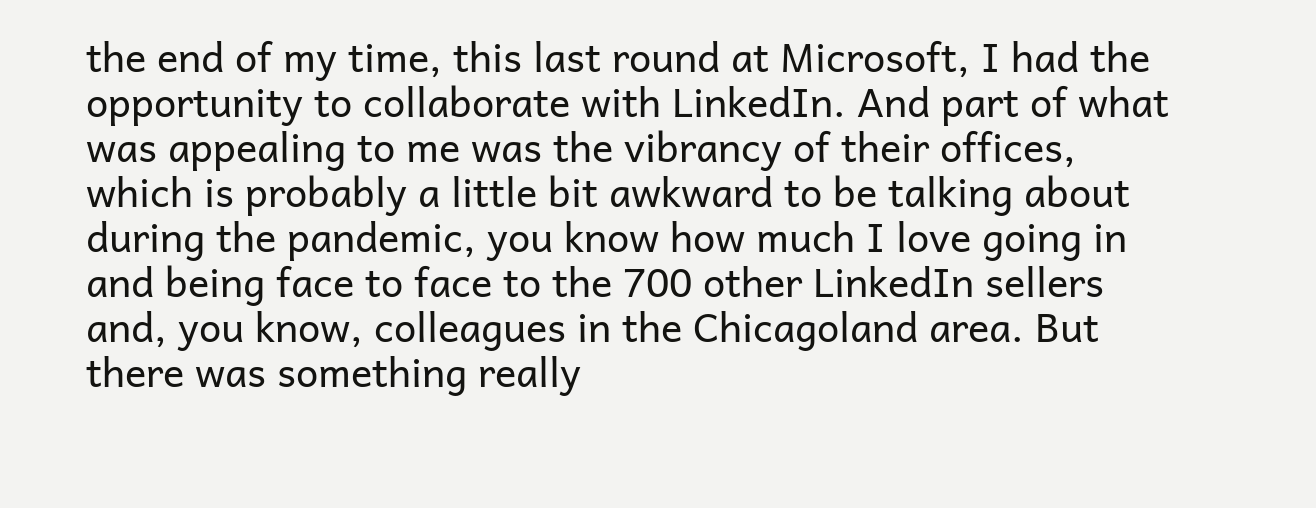the end of my time, this last round at Microsoft, I had the opportunity to collaborate with LinkedIn. And part of what was appealing to me was the vibrancy of their offices, which is probably a little bit awkward to be talking about during the pandemic, you know how much I love going in and being face to face to the 700 other LinkedIn sellers and, you know, colleagues in the Chicagoland area. But there was something really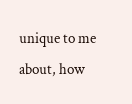unique to me about, how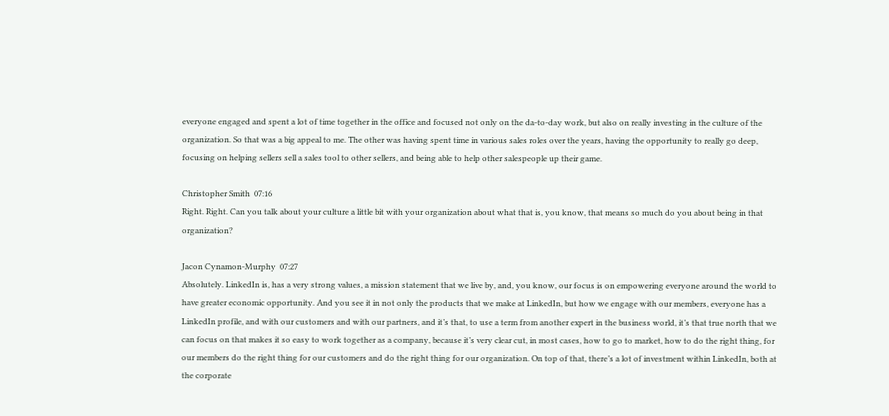everyone engaged and spent a lot of time together in the office and focused not only on the da-to-day work, but also on really investing in the culture of the organization. So that was a big appeal to me. The other was having spent time in various sales roles over the years, having the opportunity to really go deep, focusing on helping sellers sell a sales tool to other sellers, and being able to help other salespeople up their game.

Christopher Smith  07:16
Right. Right. Can you talk about your culture a little bit with your organization about what that is, you know, that means so much do you about being in that organization?

Jacon Cynamon-Murphy  07:27
Absolutely. LinkedIn is, has a very strong values, a mission statement that we live by, and, you know, our focus is on empowering everyone around the world to have greater economic opportunity. And you see it in not only the products that we make at LinkedIn, but how we engage with our members, everyone has a LinkedIn profile, and with our customers and with our partners, and it’s that, to use a term from another expert in the business world, it’s that true north that we can focus on that makes it so easy to work together as a company, because it’s very clear cut, in most cases, how to go to market, how to do the right thing, for our members do the right thing for our customers and do the right thing for our organization. On top of that, there’s a lot of investment within LinkedIn, both at the corporate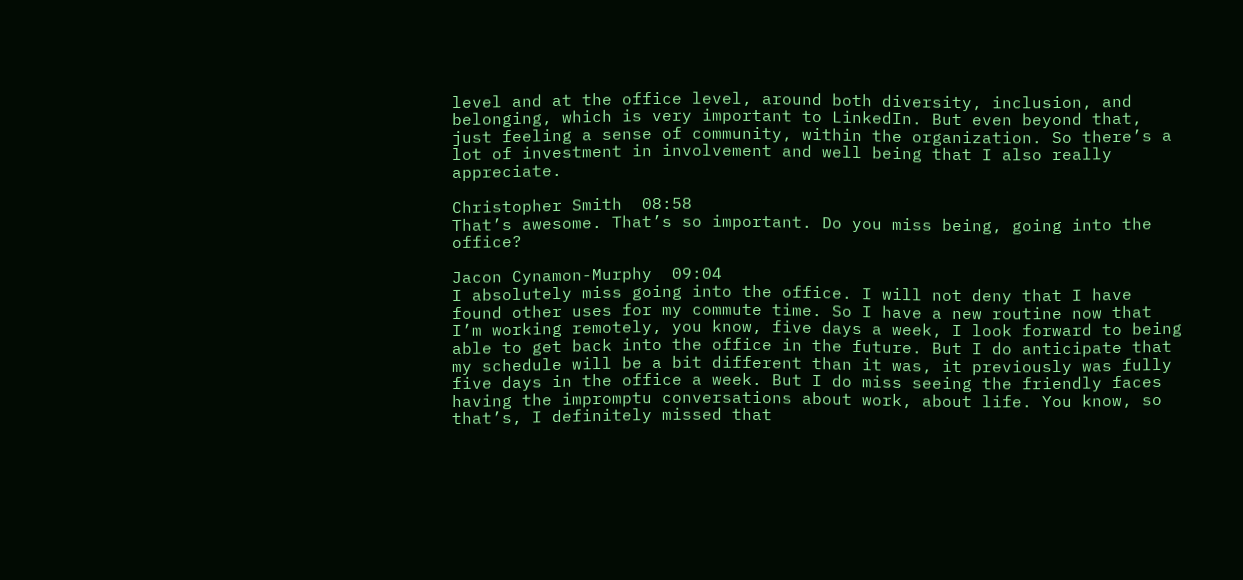level and at the office level, around both diversity, inclusion, and belonging, which is very important to LinkedIn. But even beyond that, just feeling a sense of community, within the organization. So there’s a lot of investment in involvement and well being that I also really appreciate.

Christopher Smith  08:58
That’s awesome. That’s so important. Do you miss being, going into the office?

Jacon Cynamon-Murphy  09:04
I absolutely miss going into the office. I will not deny that I have found other uses for my commute time. So I have a new routine now that I’m working remotely, you know, five days a week, I look forward to being able to get back into the office in the future. But I do anticipate that my schedule will be a bit different than it was, it previously was fully five days in the office a week. But I do miss seeing the friendly faces having the impromptu conversations about work, about life. You know, so that’s, I definitely missed that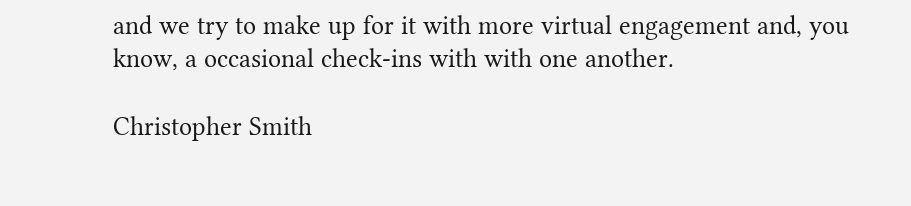and we try to make up for it with more virtual engagement and, you know, a occasional check-ins with with one another.

Christopher Smith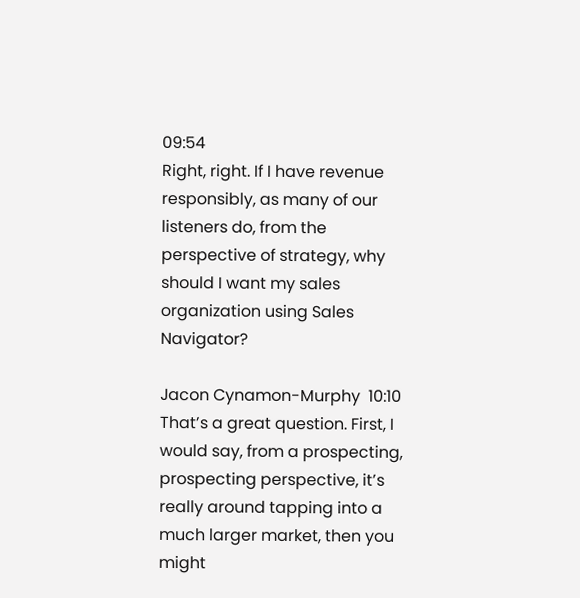09:54
Right, right. If I have revenue responsibly, as many of our listeners do, from the perspective of strategy, why should I want my sales organization using Sales Navigator?

Jacon Cynamon-Murphy  10:10
That’s a great question. First, I would say, from a prospecting, prospecting perspective, it’s really around tapping into a much larger market, then you might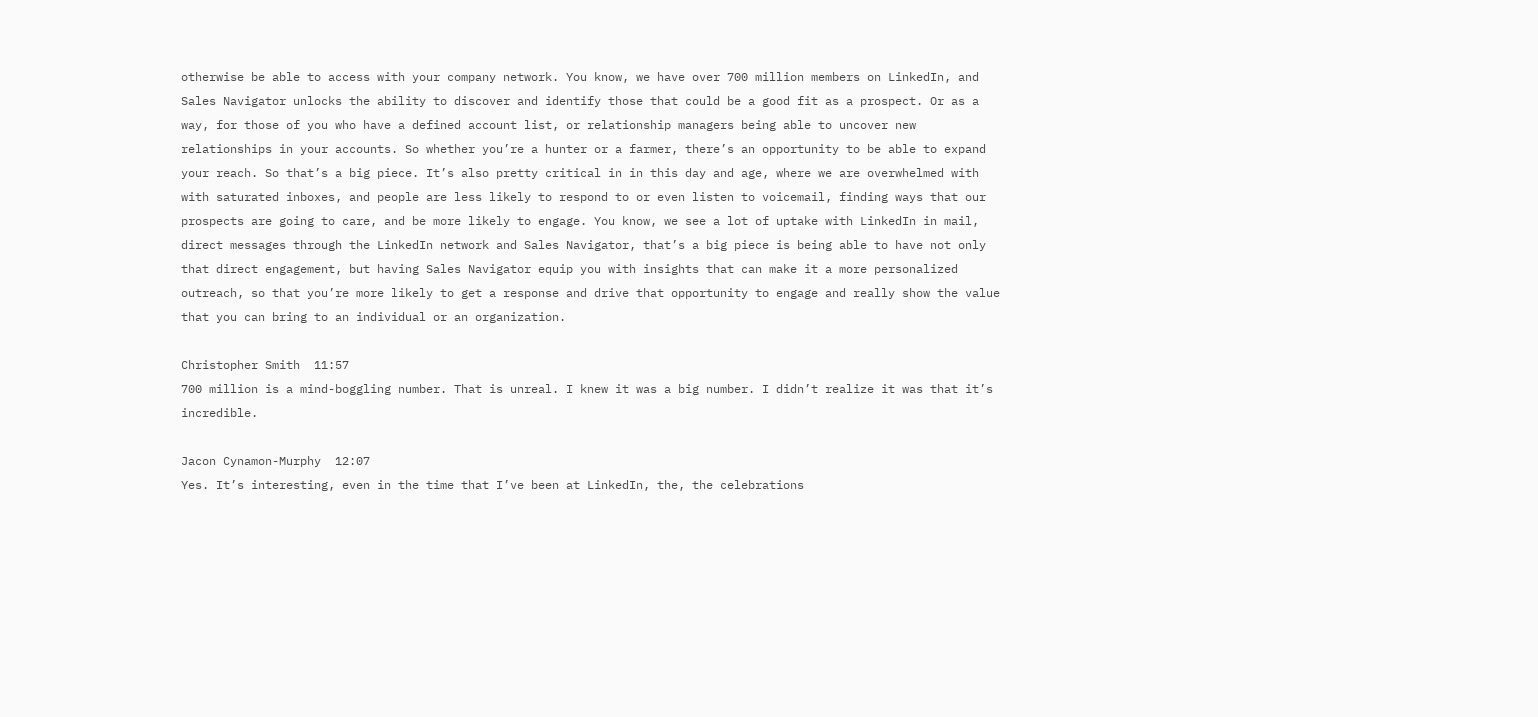otherwise be able to access with your company network. You know, we have over 700 million members on LinkedIn, and Sales Navigator unlocks the ability to discover and identify those that could be a good fit as a prospect. Or as a way, for those of you who have a defined account list, or relationship managers being able to uncover new relationships in your accounts. So whether you’re a hunter or a farmer, there’s an opportunity to be able to expand your reach. So that’s a big piece. It’s also pretty critical in in this day and age, where we are overwhelmed with with saturated inboxes, and people are less likely to respond to or even listen to voicemail, finding ways that our prospects are going to care, and be more likely to engage. You know, we see a lot of uptake with LinkedIn in mail, direct messages through the LinkedIn network and Sales Navigator, that’s a big piece is being able to have not only that direct engagement, but having Sales Navigator equip you with insights that can make it a more personalized outreach, so that you’re more likely to get a response and drive that opportunity to engage and really show the value that you can bring to an individual or an organization.

Christopher Smith  11:57
700 million is a mind-boggling number. That is unreal. I knew it was a big number. I didn’t realize it was that it’s incredible.

Jacon Cynamon-Murphy  12:07
Yes. It’s interesting, even in the time that I’ve been at LinkedIn, the, the celebrations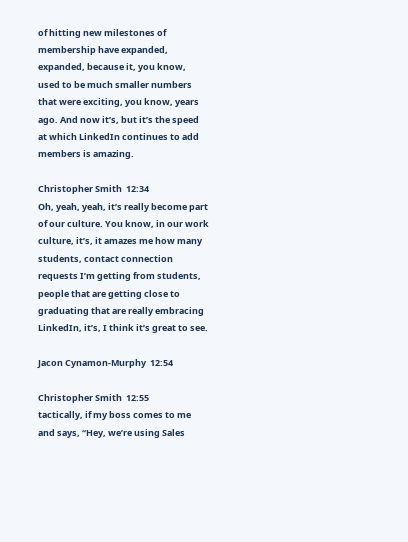of hitting new milestones of membership have expanded, expanded, because it, you know, used to be much smaller numbers that were exciting, you know, years ago. And now it’s, but it’s the speed at which LinkedIn continues to add members is amazing.

Christopher Smith  12:34
Oh, yeah, yeah, it’s really become part of our culture. You know, in our work culture, it’s, it amazes me how many students, contact connection requests I’m getting from students, people that are getting close to graduating that are really embracing LinkedIn, it’s, I think it’s great to see.

Jacon Cynamon-Murphy  12:54

Christopher Smith  12:55
tactically, if my boss comes to me and says, “Hey, we’re using Sales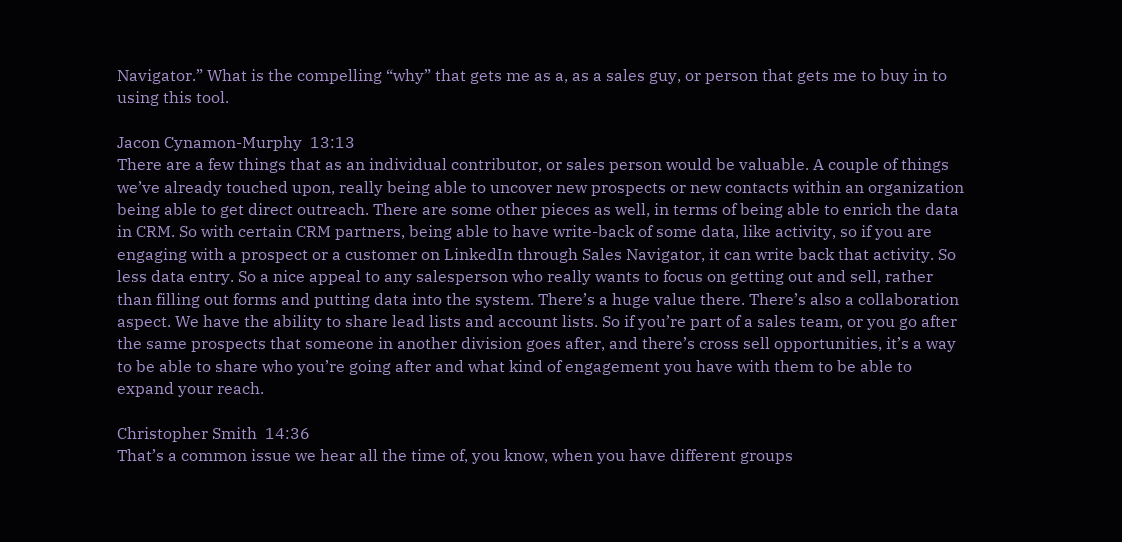Navigator.” What is the compelling “why” that gets me as a, as a sales guy, or person that gets me to buy in to using this tool.

Jacon Cynamon-Murphy  13:13
There are a few things that as an individual contributor, or sales person would be valuable. A couple of things we’ve already touched upon, really being able to uncover new prospects or new contacts within an organization being able to get direct outreach. There are some other pieces as well, in terms of being able to enrich the data in CRM. So with certain CRM partners, being able to have write-back of some data, like activity, so if you are engaging with a prospect or a customer on LinkedIn through Sales Navigator, it can write back that activity. So less data entry. So a nice appeal to any salesperson who really wants to focus on getting out and sell, rather than filling out forms and putting data into the system. There’s a huge value there. There’s also a collaboration aspect. We have the ability to share lead lists and account lists. So if you’re part of a sales team, or you go after the same prospects that someone in another division goes after, and there’s cross sell opportunities, it’s a way to be able to share who you’re going after and what kind of engagement you have with them to be able to expand your reach.

Christopher Smith  14:36
That’s a common issue we hear all the time of, you know, when you have different groups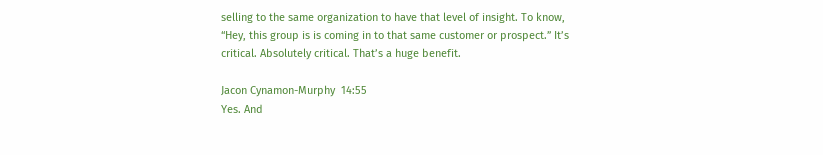selling to the same organization to have that level of insight. To know, “Hey, this group is is coming in to that same customer or prospect.” It’s critical. Absolutely critical. That’s a huge benefit.

Jacon Cynamon-Murphy  14:55
Yes. And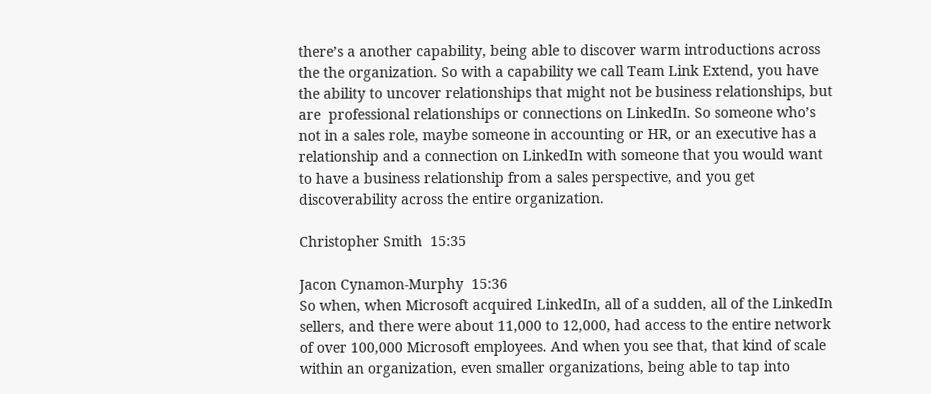there’s a another capability, being able to discover warm introductions across the the organization. So with a capability we call Team Link Extend, you have the ability to uncover relationships that might not be business relationships, but are  professional relationships or connections on LinkedIn. So someone who’s not in a sales role, maybe someone in accounting or HR, or an executive has a relationship and a connection on LinkedIn with someone that you would want to have a business relationship from a sales perspective, and you get discoverability across the entire organization.

Christopher Smith  15:35

Jacon Cynamon-Murphy  15:36
So when, when Microsoft acquired LinkedIn, all of a sudden, all of the LinkedIn sellers, and there were about 11,000 to 12,000, had access to the entire network of over 100,000 Microsoft employees. And when you see that, that kind of scale within an organization, even smaller organizations, being able to tap into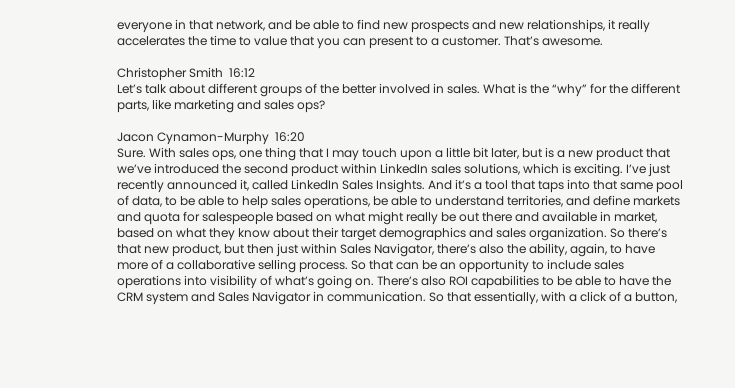everyone in that network, and be able to find new prospects and new relationships, it really accelerates the time to value that you can present to a customer. That’s awesome.

Christopher Smith  16:12
Let’s talk about different groups of the better involved in sales. What is the “why” for the different parts, like marketing and sales ops?

Jacon Cynamon-Murphy  16:20
Sure. With sales ops, one thing that I may touch upon a little bit later, but is a new product that we’ve introduced the second product within LinkedIn sales solutions, which is exciting. I’ve just recently announced it, called LinkedIn Sales Insights. And it’s a tool that taps into that same pool of data, to be able to help sales operations, be able to understand territories, and define markets and quota for salespeople based on what might really be out there and available in market, based on what they know about their target demographics and sales organization. So there’s that new product, but then just within Sales Navigator, there’s also the ability, again, to have more of a collaborative selling process. So that can be an opportunity to include sales operations into visibility of what’s going on. There’s also ROI capabilities to be able to have the CRM system and Sales Navigator in communication. So that essentially, with a click of a button,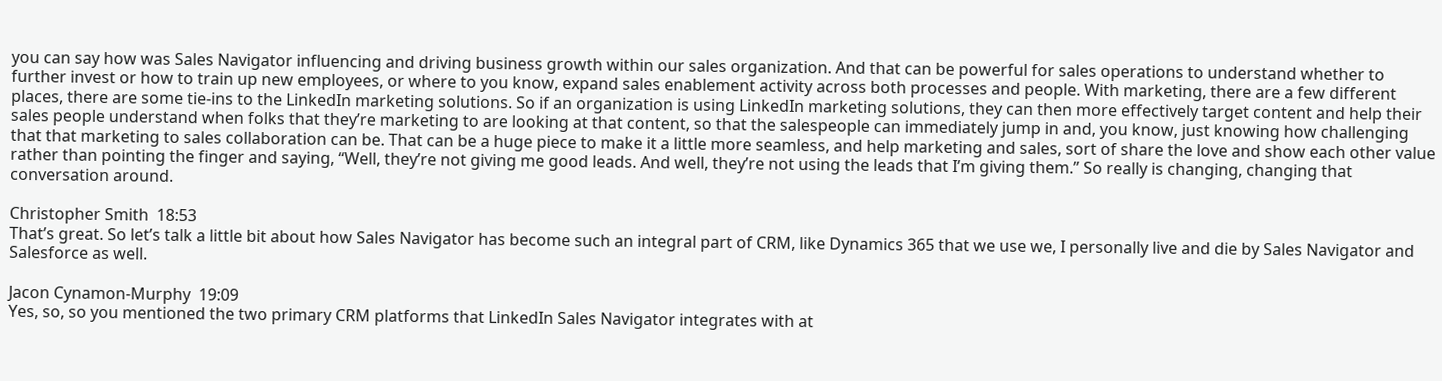you can say how was Sales Navigator influencing and driving business growth within our sales organization. And that can be powerful for sales operations to understand whether to further invest or how to train up new employees, or where to you know, expand sales enablement activity across both processes and people. With marketing, there are a few different places, there are some tie-ins to the LinkedIn marketing solutions. So if an organization is using LinkedIn marketing solutions, they can then more effectively target content and help their sales people understand when folks that they’re marketing to are looking at that content, so that the salespeople can immediately jump in and, you know, just knowing how challenging that that marketing to sales collaboration can be. That can be a huge piece to make it a little more seamless, and help marketing and sales, sort of share the love and show each other value rather than pointing the finger and saying, “Well, they’re not giving me good leads. And well, they’re not using the leads that I’m giving them.” So really is changing, changing that conversation around.

Christopher Smith  18:53
That’s great. So let’s talk a little bit about how Sales Navigator has become such an integral part of CRM, like Dynamics 365 that we use we, I personally live and die by Sales Navigator and Salesforce as well.

Jacon Cynamon-Murphy  19:09
Yes, so, so you mentioned the two primary CRM platforms that LinkedIn Sales Navigator integrates with at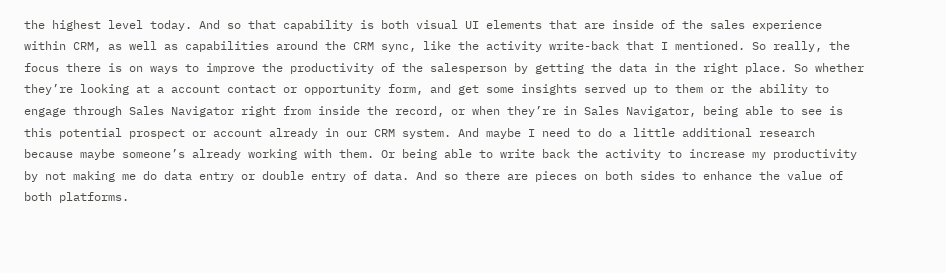the highest level today. And so that capability is both visual UI elements that are inside of the sales experience within CRM, as well as capabilities around the CRM sync, like the activity write-back that I mentioned. So really, the focus there is on ways to improve the productivity of the salesperson by getting the data in the right place. So whether they’re looking at a account contact or opportunity form, and get some insights served up to them or the ability to engage through Sales Navigator right from inside the record, or when they’re in Sales Navigator, being able to see is this potential prospect or account already in our CRM system. And maybe I need to do a little additional research because maybe someone’s already working with them. Or being able to write back the activity to increase my productivity by not making me do data entry or double entry of data. And so there are pieces on both sides to enhance the value of both platforms.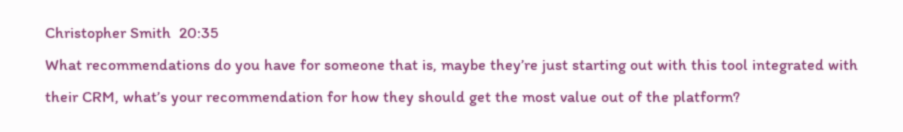Christopher Smith  20:35
What recommendations do you have for someone that is, maybe they’re just starting out with this tool integrated with their CRM, what’s your recommendation for how they should get the most value out of the platform?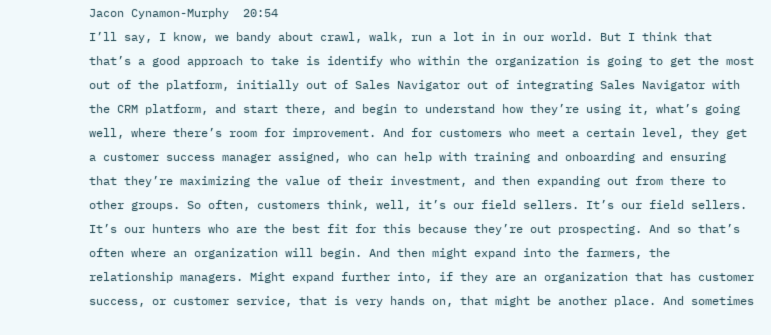Jacon Cynamon-Murphy  20:54
I’ll say, I know, we bandy about crawl, walk, run a lot in in our world. But I think that that’s a good approach to take is identify who within the organization is going to get the most out of the platform, initially out of Sales Navigator out of integrating Sales Navigator with the CRM platform, and start there, and begin to understand how they’re using it, what’s going well, where there’s room for improvement. And for customers who meet a certain level, they get a customer success manager assigned, who can help with training and onboarding and ensuring that they’re maximizing the value of their investment, and then expanding out from there to other groups. So often, customers think, well, it’s our field sellers. It’s our field sellers. It’s our hunters who are the best fit for this because they’re out prospecting. And so that’s often where an organization will begin. And then might expand into the farmers, the relationship managers. Might expand further into, if they are an organization that has customer success, or customer service, that is very hands on, that might be another place. And sometimes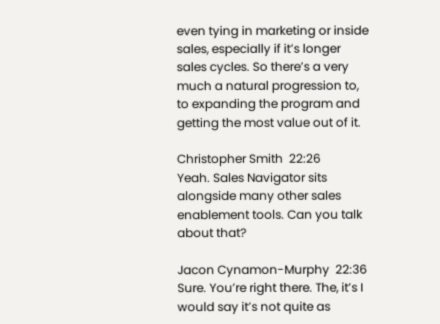even tying in marketing or inside sales, especially if it’s longer sales cycles. So there’s a very much a natural progression to, to expanding the program and getting the most value out of it.

Christopher Smith  22:26
Yeah. Sales Navigator sits alongside many other sales enablement tools. Can you talk about that?

Jacon Cynamon-Murphy  22:36
Sure. You’re right there. The, it’s I would say it’s not quite as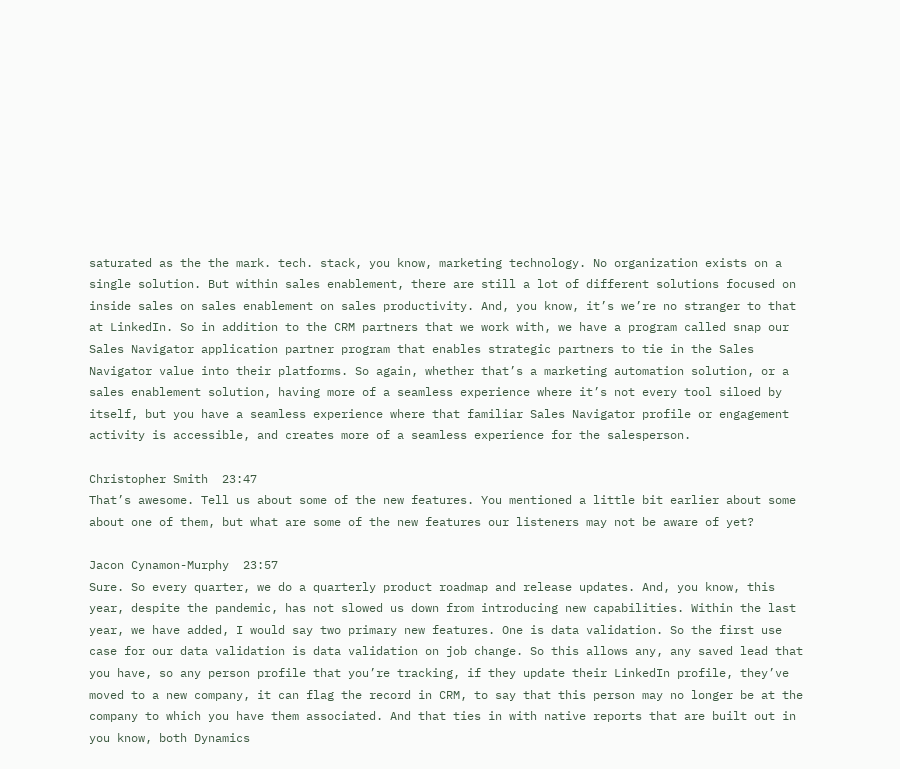saturated as the the mark. tech. stack, you know, marketing technology. No organization exists on a single solution. But within sales enablement, there are still a lot of different solutions focused on inside sales on sales enablement on sales productivity. And, you know, it’s we’re no stranger to that at LinkedIn. So in addition to the CRM partners that we work with, we have a program called snap our Sales Navigator application partner program that enables strategic partners to tie in the Sales Navigator value into their platforms. So again, whether that’s a marketing automation solution, or a sales enablement solution, having more of a seamless experience where it’s not every tool siloed by itself, but you have a seamless experience where that familiar Sales Navigator profile or engagement activity is accessible, and creates more of a seamless experience for the salesperson.

Christopher Smith  23:47
That’s awesome. Tell us about some of the new features. You mentioned a little bit earlier about some about one of them, but what are some of the new features our listeners may not be aware of yet?

Jacon Cynamon-Murphy  23:57
Sure. So every quarter, we do a quarterly product roadmap and release updates. And, you know, this year, despite the pandemic, has not slowed us down from introducing new capabilities. Within the last year, we have added, I would say two primary new features. One is data validation. So the first use case for our data validation is data validation on job change. So this allows any, any saved lead that you have, so any person profile that you’re tracking, if they update their LinkedIn profile, they’ve moved to a new company, it can flag the record in CRM, to say that this person may no longer be at the company to which you have them associated. And that ties in with native reports that are built out in you know, both Dynamics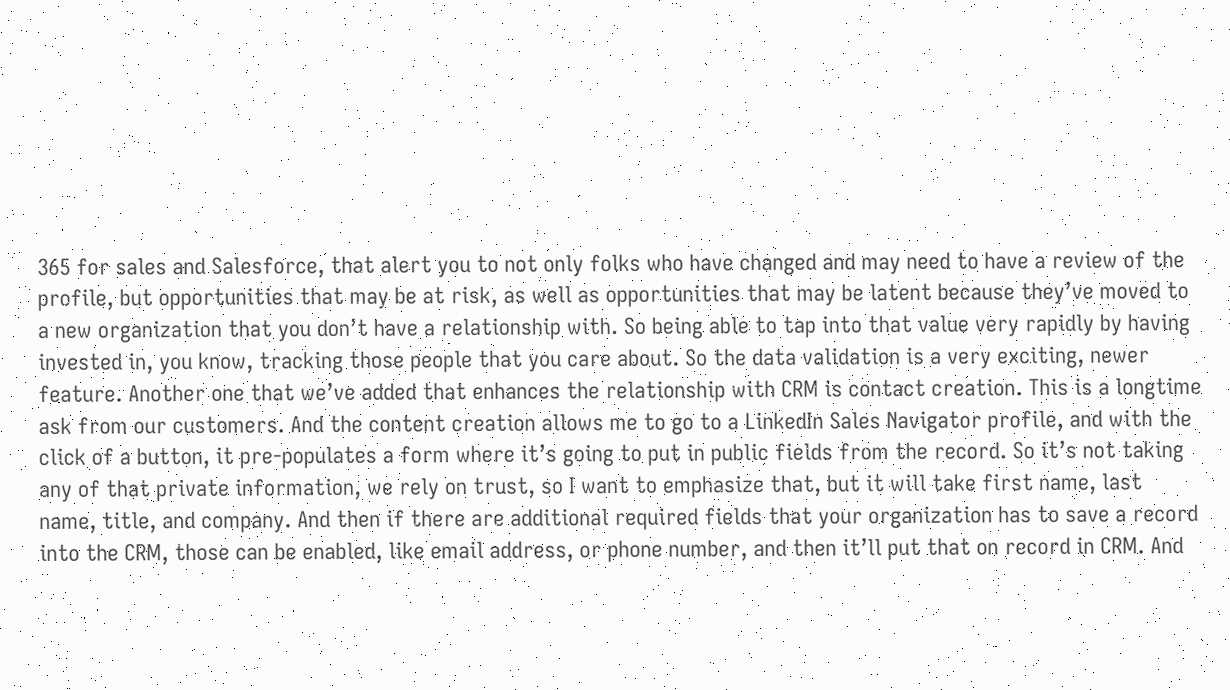365 for sales and Salesforce, that alert you to not only folks who have changed and may need to have a review of the profile, but opportunities that may be at risk, as well as opportunities that may be latent because they’ve moved to a new organization that you don’t have a relationship with. So being able to tap into that value very rapidly by having invested in, you know, tracking those people that you care about. So the data validation is a very exciting, newer feature. Another one that we’ve added that enhances the relationship with CRM is contact creation. This is a longtime ask from our customers. And the content creation allows me to go to a LinkedIn Sales Navigator profile, and with the click of a button, it pre-populates a form where it’s going to put in public fields from the record. So it’s not taking any of that private information, we rely on trust, so I want to emphasize that, but it will take first name, last name, title, and company. And then if there are additional required fields that your organization has to save a record into the CRM, those can be enabled, like email address, or phone number, and then it’ll put that on record in CRM. And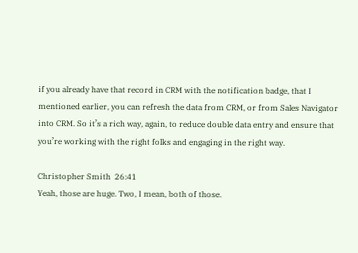if you already have that record in CRM with the notification badge, that I mentioned earlier, you can refresh the data from CRM, or from Sales Navigator into CRM. So it’s a rich way, again, to reduce double data entry and ensure that you’re working with the right folks and engaging in the right way.

Christopher Smith  26:41
Yeah, those are huge. Two, I mean, both of those.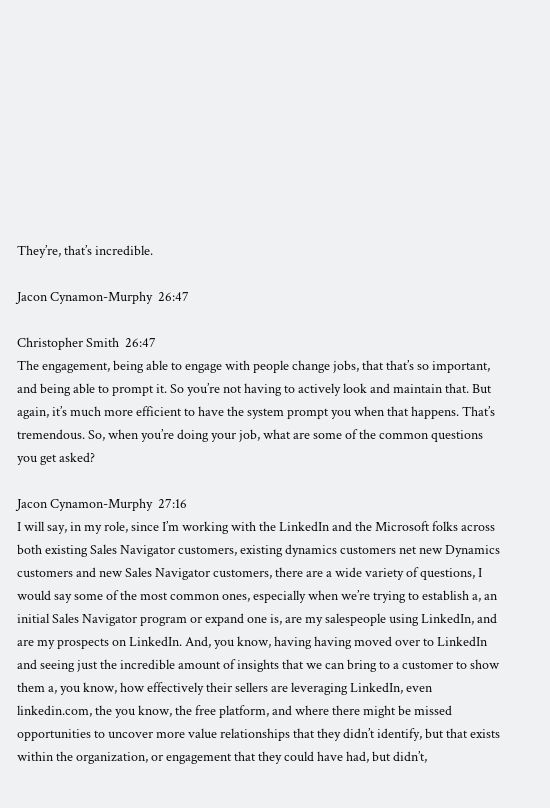They’re, that’s incredible.

Jacon Cynamon-Murphy  26:47

Christopher Smith  26:47
The engagement, being able to engage with people change jobs, that that’s so important, and being able to prompt it. So you’re not having to actively look and maintain that. But again, it’s much more efficient to have the system prompt you when that happens. That’s tremendous. So, when you’re doing your job, what are some of the common questions you get asked?

Jacon Cynamon-Murphy  27:16
I will say, in my role, since I’m working with the LinkedIn and the Microsoft folks across both existing Sales Navigator customers, existing dynamics customers net new Dynamics customers and new Sales Navigator customers, there are a wide variety of questions, I would say some of the most common ones, especially when we’re trying to establish a, an initial Sales Navigator program or expand one is, are my salespeople using LinkedIn, and are my prospects on LinkedIn. And, you know, having having moved over to LinkedIn and seeing just the incredible amount of insights that we can bring to a customer to show them a, you know, how effectively their sellers are leveraging LinkedIn, even linkedin.com, the you know, the free platform, and where there might be missed opportunities to uncover more value relationships that they didn’t identify, but that exists within the organization, or engagement that they could have had, but didn’t,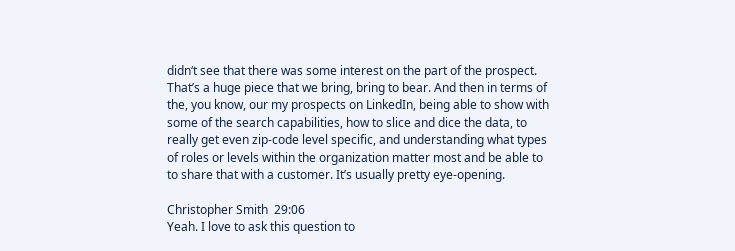didn‘t see that there was some interest on the part of the prospect. That’s a huge piece that we bring, bring to bear. And then in terms of the, you know, our my prospects on LinkedIn, being able to show with some of the search capabilities, how to slice and dice the data, to really get even zip-code level specific, and understanding what types of roles or levels within the organization matter most and be able to to share that with a customer. It’s usually pretty eye-opening.

Christopher Smith  29:06
Yeah. I love to ask this question to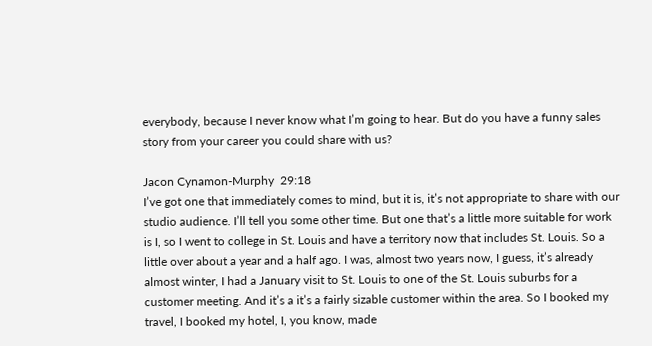everybody, because I never know what I’m going to hear. But do you have a funny sales story from your career you could share with us?

Jacon Cynamon-Murphy  29:18
I’ve got one that immediately comes to mind, but it is, it’s not appropriate to share with our studio audience. I’ll tell you some other time. But one that’s a little more suitable for work is I, so I went to college in St. Louis and have a territory now that includes St. Louis. So a little over about a year and a half ago. I was, almost two years now, I guess, it’s already almost winter, I had a January visit to St. Louis to one of the St. Louis suburbs for a customer meeting. And it’s a it’s a fairly sizable customer within the area. So I booked my travel, I booked my hotel, I, you know, made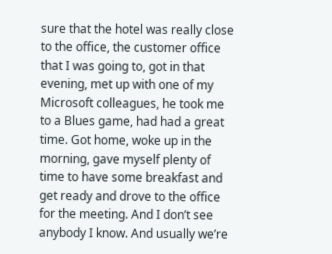sure that the hotel was really close to the office, the customer office that I was going to, got in that evening, met up with one of my Microsoft colleagues, he took me to a Blues game, had had a great time. Got home, woke up in the morning, gave myself plenty of time to have some breakfast and get ready and drove to the office for the meeting. And I don’t see anybody I know. And usually we’re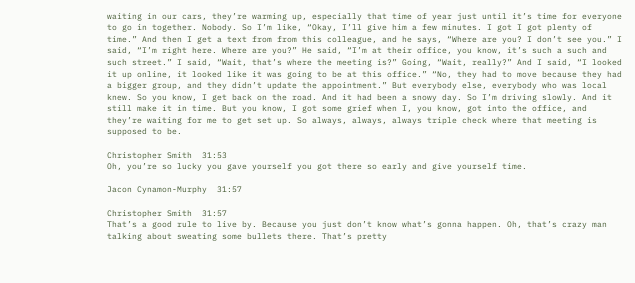waiting in our cars, they’re warming up, especially that time of year just until it’s time for everyone to go in together. Nobody. So I’m like, “Okay, I’ll give him a few minutes. I got I got plenty of time.” And then I get a text from from this colleague, and he says, “Where are you? I don’t see you.” I said, “I’m right here. Where are you?” He said, “I’m at their office, you know, it’s such a such and such street.” I said, “Wait, that’s where the meeting is?” Going, “Wait, really?” And I said, “I looked it up online, it looked like it was going to be at this office.” “No, they had to move because they had a bigger group, and they didn’t update the appointment.” But everybody else, everybody who was local knew. So you know, I get back on the road. And it had been a snowy day. So I’m driving slowly. And it still make it in time. But you know, I got some grief when I, you know, got into the office, and they’re waiting for me to get set up. So always, always, always triple check where that meeting is supposed to be.

Christopher Smith  31:53
Oh, you’re so lucky you gave yourself you got there so early and give yourself time.

Jacon Cynamon-Murphy  31:57

Christopher Smith  31:57
That’s a good rule to live by. Because you just don’t know what’s gonna happen. Oh, that’s crazy man talking about sweating some bullets there. That’s pretty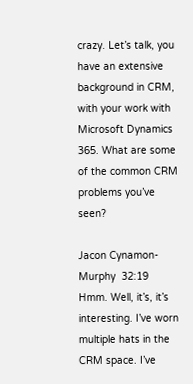crazy. Let’s talk, you have an extensive background in CRM, with your work with Microsoft Dynamics 365. What are some of the common CRM problems you’ve seen?

Jacon Cynamon-Murphy  32:19
Hmm. Well, it’s, it’s interesting. I’ve worn multiple hats in the CRM space. I’ve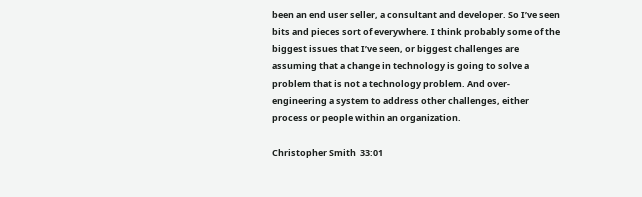been an end user seller, a consultant and developer. So I’ve seen bits and pieces sort of everywhere. I think probably some of the biggest issues that I’ve seen, or biggest challenges are assuming that a change in technology is going to solve a problem that is not a technology problem. And over-engineering a system to address other challenges, either process or people within an organization.

Christopher Smith  33:01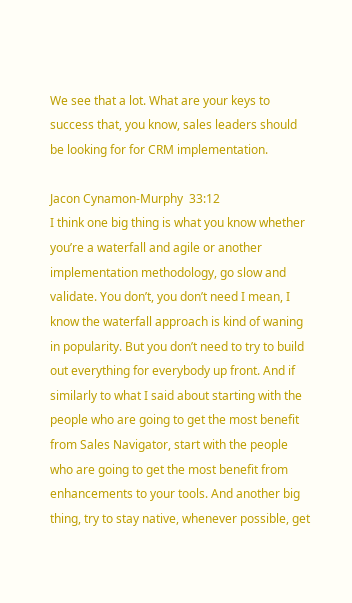We see that a lot. What are your keys to success that, you know, sales leaders should be looking for for CRM implementation.

Jacon Cynamon-Murphy  33:12
I think one big thing is what you know whether you’re a waterfall and agile or another implementation methodology, go slow and validate. You don’t, you don’t need I mean, I know the waterfall approach is kind of waning in popularity. But you don’t need to try to build out everything for everybody up front. And if similarly to what I said about starting with the people who are going to get the most benefit from Sales Navigator, start with the people who are going to get the most benefit from enhancements to your tools. And another big thing, try to stay native, whenever possible, get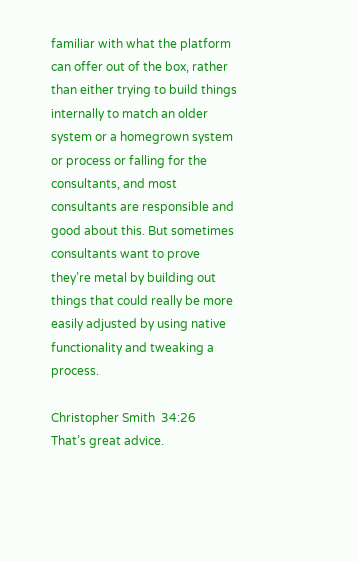familiar with what the platform can offer out of the box, rather than either trying to build things internally to match an older system or a homegrown system or process or falling for the consultants, and most consultants are responsible and good about this. But sometimes consultants want to prove they’re metal by building out things that could really be more easily adjusted by using native functionality and tweaking a process.

Christopher Smith  34:26
That’s great advice.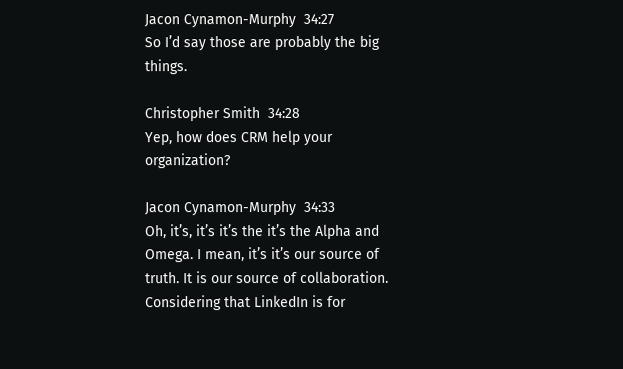Jacon Cynamon-Murphy  34:27
So I’d say those are probably the big things.

Christopher Smith  34:28
Yep, how does CRM help your organization?

Jacon Cynamon-Murphy  34:33
Oh, it’s, it’s it’s the it’s the Alpha and Omega. I mean, it’s it’s our source of truth. It is our source of collaboration. Considering that LinkedIn is for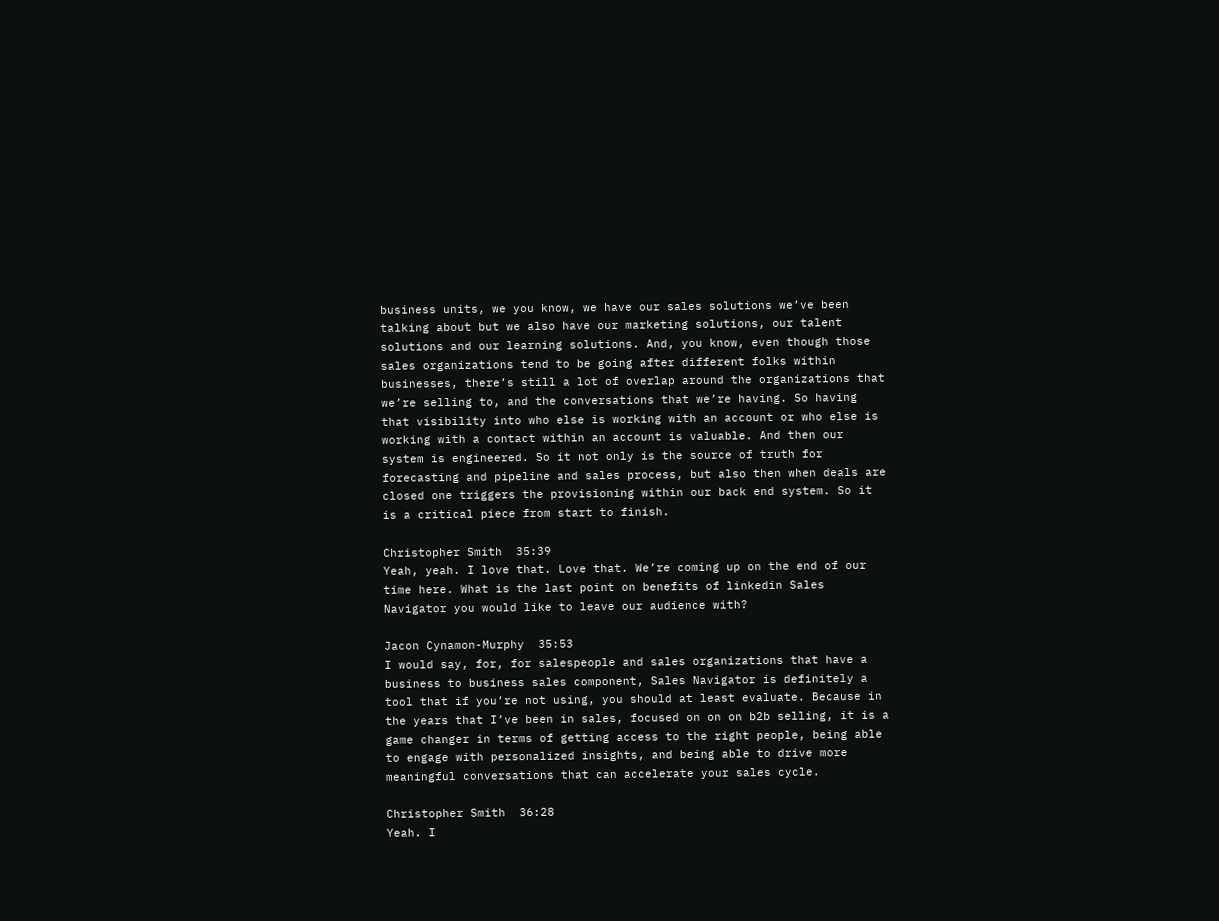business units, we you know, we have our sales solutions we’ve been talking about but we also have our marketing solutions, our talent solutions and our learning solutions. And, you know, even though those sales organizations tend to be going after different folks within businesses, there’s still a lot of overlap around the organizations that we’re selling to, and the conversations that we’re having. So having that visibility into who else is working with an account or who else is working with a contact within an account is valuable. And then our system is engineered. So it not only is the source of truth for forecasting and pipeline and sales process, but also then when deals are closed one triggers the provisioning within our back end system. So it is a critical piece from start to finish.

Christopher Smith  35:39
Yeah, yeah. I love that. Love that. We’re coming up on the end of our time here. What is the last point on benefits of linkedin Sales Navigator you would like to leave our audience with?

Jacon Cynamon-Murphy  35:53
I would say, for, for salespeople and sales organizations that have a business to business sales component, Sales Navigator is definitely a tool that if you’re not using, you should at least evaluate. Because in the years that I’ve been in sales, focused on on on b2b selling, it is a game changer in terms of getting access to the right people, being able to engage with personalized insights, and being able to drive more meaningful conversations that can accelerate your sales cycle.

Christopher Smith  36:28
Yeah. I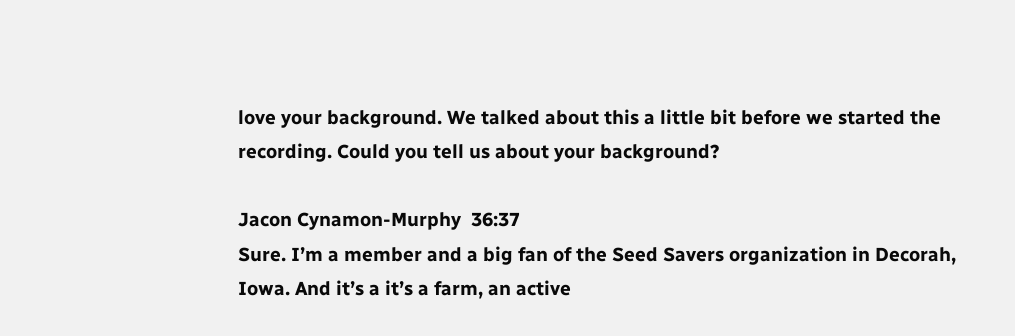love your background. We talked about this a little bit before we started the recording. Could you tell us about your background?

Jacon Cynamon-Murphy  36:37
Sure. I’m a member and a big fan of the Seed Savers organization in Decorah, Iowa. And it’s a it’s a farm, an active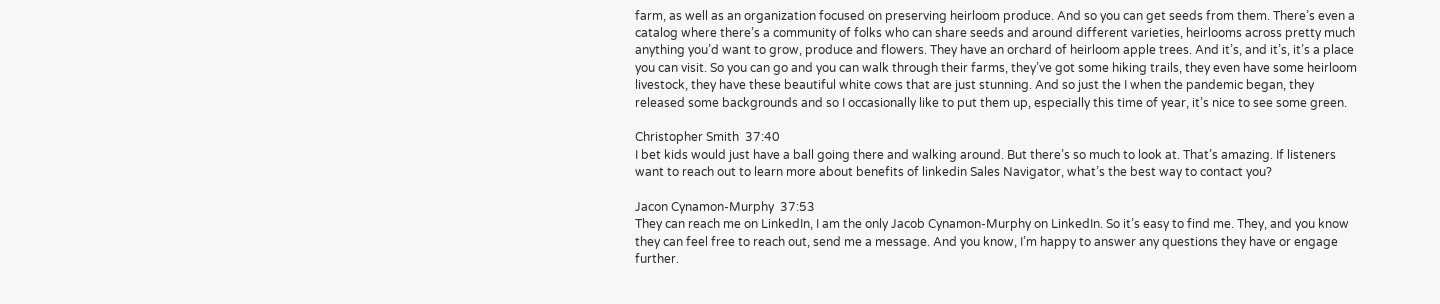farm, as well as an organization focused on preserving heirloom produce. And so you can get seeds from them. There’s even a catalog where there’s a community of folks who can share seeds and around different varieties, heirlooms across pretty much anything you’d want to grow, produce and flowers. They have an orchard of heirloom apple trees. And it’s, and it’s, it’s a place you can visit. So you can go and you can walk through their farms, they’ve got some hiking trails, they even have some heirloom livestock, they have these beautiful white cows that are just stunning. And so just the I when the pandemic began, they released some backgrounds and so I occasionally like to put them up, especially this time of year, it’s nice to see some green.

Christopher Smith  37:40
I bet kids would just have a ball going there and walking around. But there’s so much to look at. That’s amazing. If listeners want to reach out to learn more about benefits of linkedin Sales Navigator, what’s the best way to contact you?

Jacon Cynamon-Murphy  37:53
They can reach me on LinkedIn, I am the only Jacob Cynamon-Murphy on LinkedIn. So it’s easy to find me. They, and you know they can feel free to reach out, send me a message. And you know, I’m happy to answer any questions they have or engage further.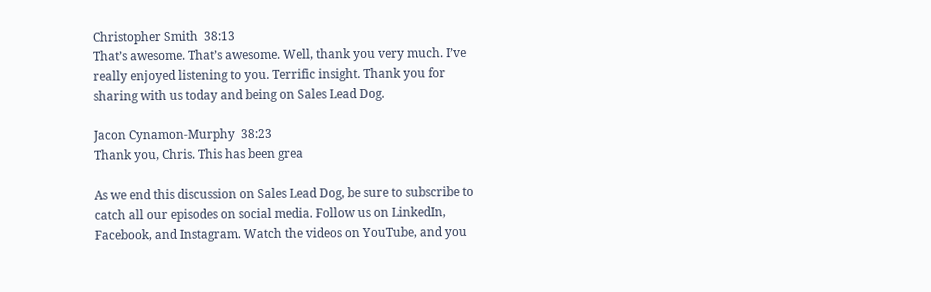Christopher Smith  38:13
That’s awesome. That’s awesome. Well, thank you very much. I’ve really enjoyed listening to you. Terrific insight. Thank you for sharing with us today and being on Sales Lead Dog.

Jacon Cynamon-Murphy  38:23
Thank you, Chris. This has been grea

As we end this discussion on Sales Lead Dog, be sure to subscribe to catch all our episodes on social media. Follow us on LinkedIn, Facebook, and Instagram. Watch the videos on YouTube, and you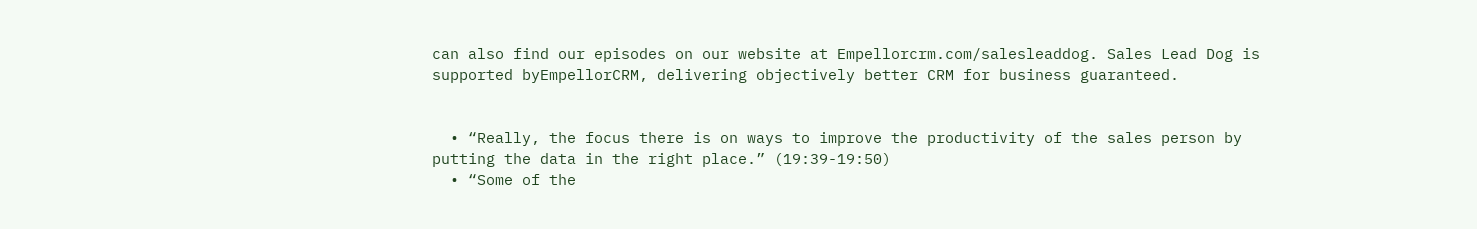can also find our episodes on our website at Empellorcrm.com/salesleaddog. Sales Lead Dog is supported byEmpellorCRM, delivering objectively better CRM for business guaranteed.


  • “Really, the focus there is on ways to improve the productivity of the sales person by putting the data in the right place.” (19:39-19:50)
  • “Some of the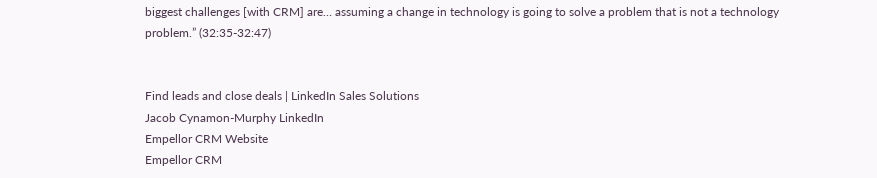biggest challenges [with CRM] are… assuming a change in technology is going to solve a problem that is not a technology problem.” (32:35-32:47)


Find leads and close deals | LinkedIn Sales Solutions
Jacob Cynamon-Murphy LinkedIn
Empellor CRM Website
Empellor CRM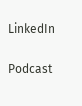LinkedIn

Podcast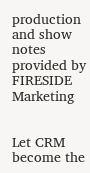production and show notes provided by FIRESIDE Marketing


Let CRM become the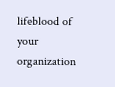lifeblood of your organization